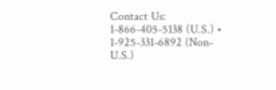Contact Us:
1-866-405-5138 (U.S.) • 1-925-331-6892 (Non-U.S.)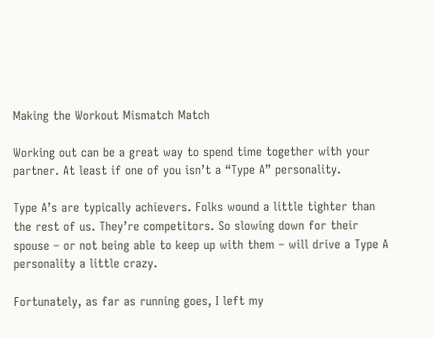Making the Workout Mismatch Match

Working out can be a great way to spend time together with your partner. At least if one of you isn’t a “Type A” personality.

Type A’s are typically achievers. Folks wound a little tighter than the rest of us. They’re competitors. So slowing down for their spouse – or not being able to keep up with them – will drive a Type A personality a little crazy.

Fortunately, as far as running goes, I left my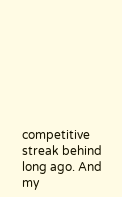competitive streak behind long ago. And my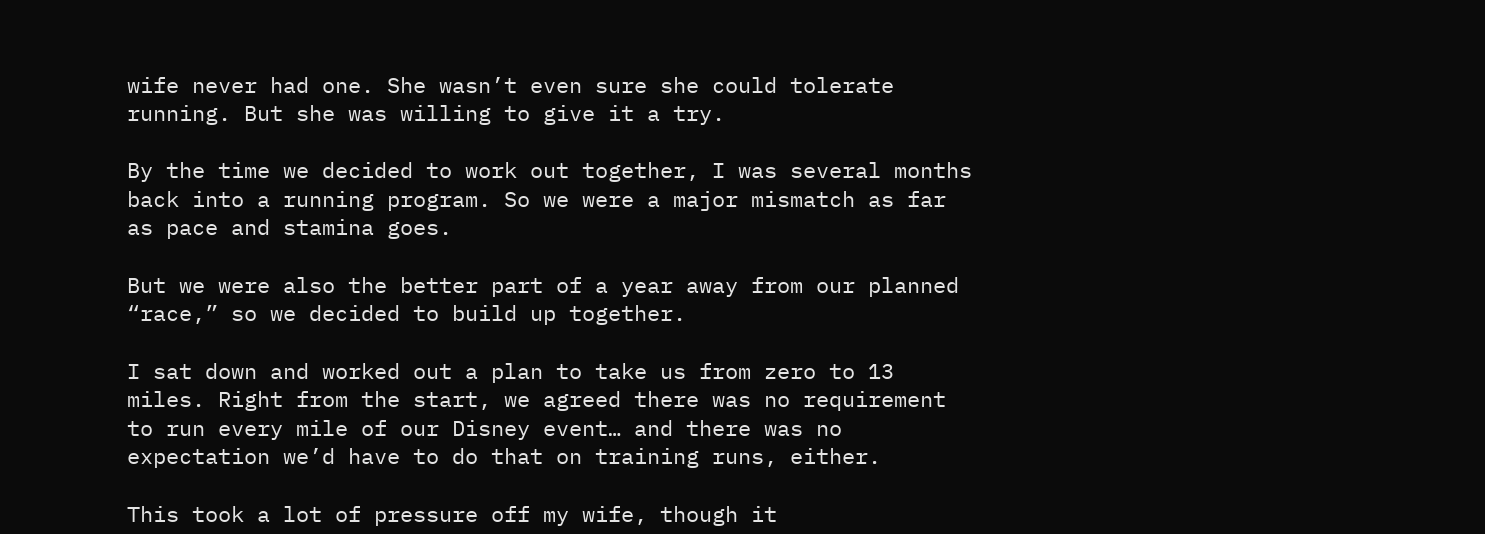wife never had one. She wasn’t even sure she could tolerate running. But she was willing to give it a try.

By the time we decided to work out together, I was several months back into a running program. So we were a major mismatch as far as pace and stamina goes.

But we were also the better part of a year away from our planned “race,” so we decided to build up together.

I sat down and worked out a plan to take us from zero to 13 miles. Right from the start, we agreed there was no requirement to run every mile of our Disney event… and there was no expectation we’d have to do that on training runs, either.

This took a lot of pressure off my wife, though it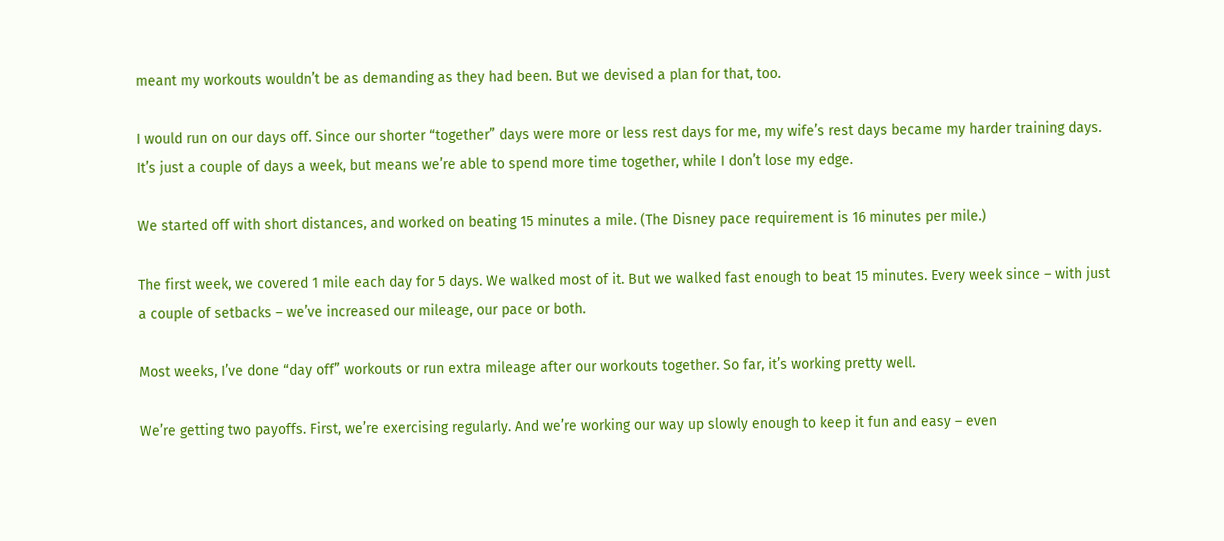meant my workouts wouldn’t be as demanding as they had been. But we devised a plan for that, too.

I would run on our days off. Since our shorter “together” days were more or less rest days for me, my wife’s rest days became my harder training days. It’s just a couple of days a week, but means we’re able to spend more time together, while I don’t lose my edge.

We started off with short distances, and worked on beating 15 minutes a mile. (The Disney pace requirement is 16 minutes per mile.)

The first week, we covered 1 mile each day for 5 days. We walked most of it. But we walked fast enough to beat 15 minutes. Every week since – with just a couple of setbacks – we’ve increased our mileage, our pace or both.

Most weeks, I’ve done “day off” workouts or run extra mileage after our workouts together. So far, it’s working pretty well.

We’re getting two payoffs. First, we’re exercising regularly. And we’re working our way up slowly enough to keep it fun and easy – even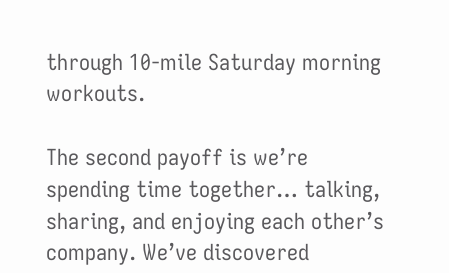through 10-mile Saturday morning workouts.

The second payoff is we’re spending time together… talking, sharing, and enjoying each other’s company. We’ve discovered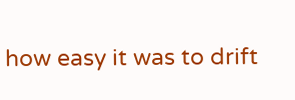how easy it was to drift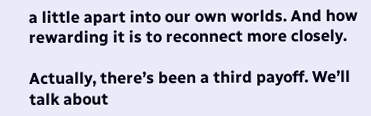a little apart into our own worlds. And how rewarding it is to reconnect more closely.

Actually, there’s been a third payoff. We’ll talk about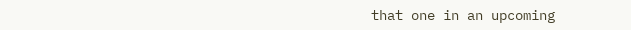that one in an upcoming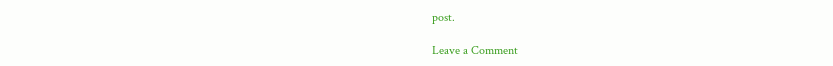post.

Leave a Comment